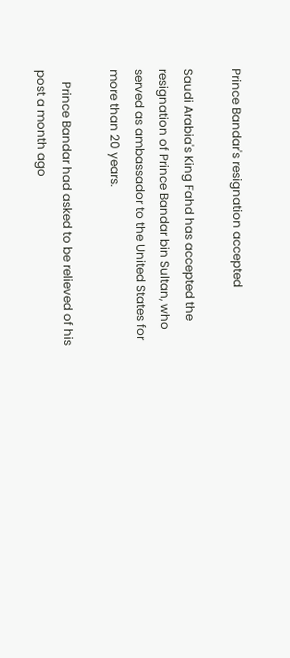Prince Bandar's resignation accepted

Saudi Arabia's King Fahd has accepted the resignation of Prince Bandar bin Sultan, who served as ambassador to the United States for more than 20 years.

    Prince Bandar had asked to be relieved of his post a month ago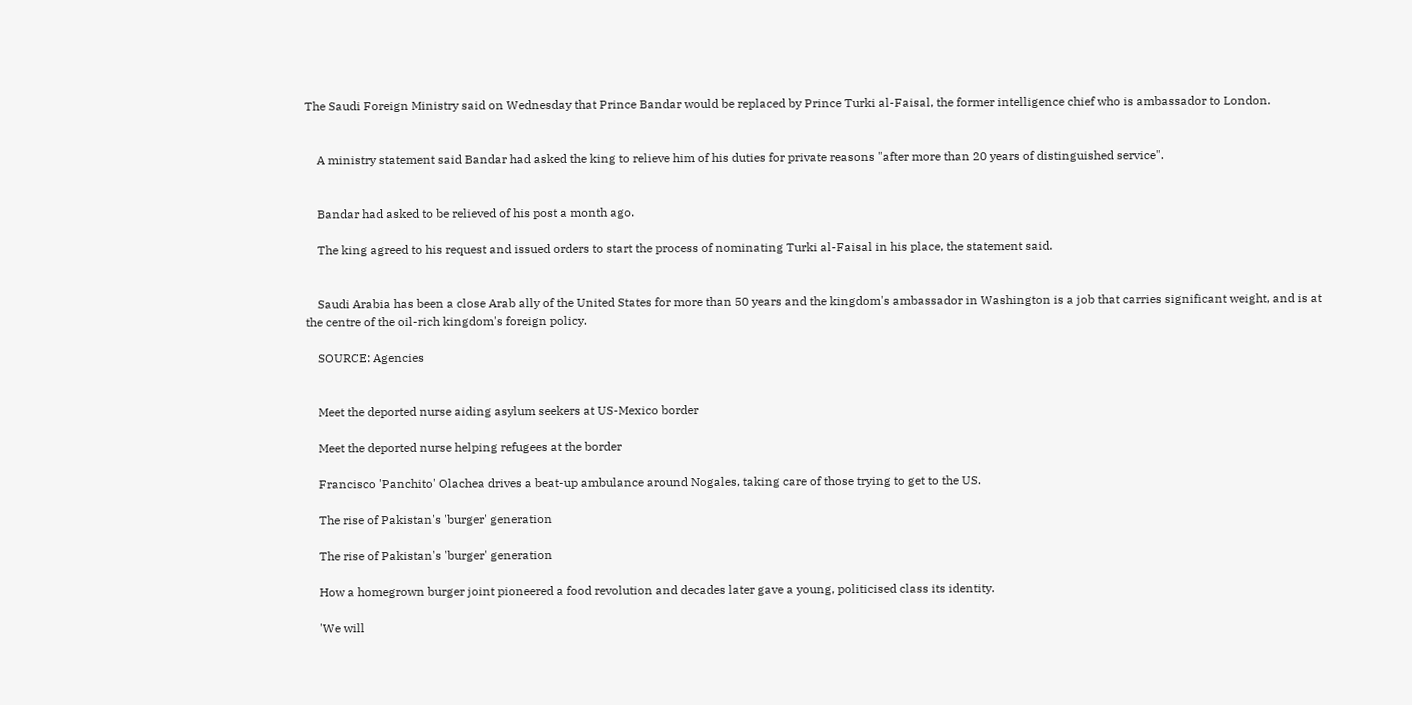The Saudi Foreign Ministry said on Wednesday that Prince Bandar would be replaced by Prince Turki al-Faisal, the former intelligence chief who is ambassador to London.


    A ministry statement said Bandar had asked the king to relieve him of his duties for private reasons "after more than 20 years of distinguished service".


    Bandar had asked to be relieved of his post a month ago.

    The king agreed to his request and issued orders to start the process of nominating Turki al-Faisal in his place, the statement said.


    Saudi Arabia has been a close Arab ally of the United States for more than 50 years and the kingdom's ambassador in Washington is a job that carries significant weight, and is at the centre of the oil-rich kingdom's foreign policy.

    SOURCE: Agencies


    Meet the deported nurse aiding asylum seekers at US-Mexico border

    Meet the deported nurse helping refugees at the border

    Francisco 'Panchito' Olachea drives a beat-up ambulance around Nogales, taking care of those trying to get to the US.

    The rise of Pakistan's 'burger' generation

    The rise of Pakistan's 'burger' generation

    How a homegrown burger joint pioneered a food revolution and decades later gave a young, politicised class its identity.

    'We will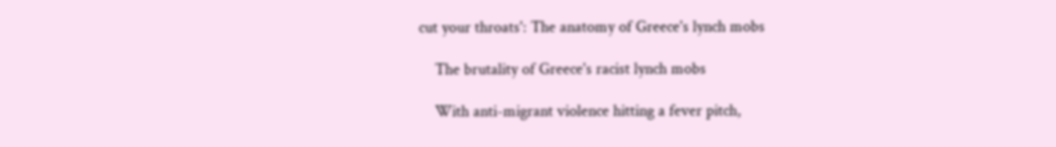cut your throats': The anatomy of Greece's lynch mobs

    The brutality of Greece's racist lynch mobs

    With anti-migrant violence hitting a fever pitch,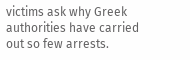victims ask why Greek authorities have carried out so few arrests.